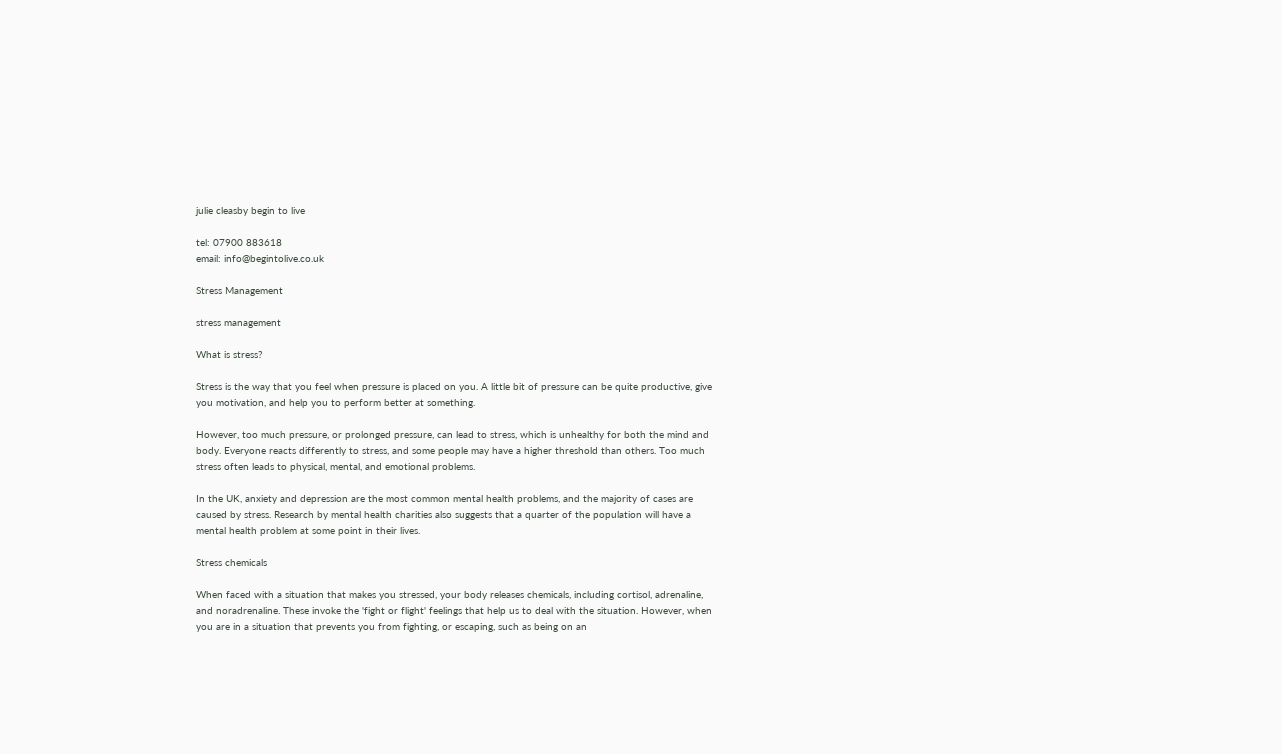julie cleasby begin to live

tel: 07900 883618
email: info@begintolive.co.uk

Stress Management

stress management

What is stress?

Stress is the way that you feel when pressure is placed on you. A little bit of pressure can be quite productive, give you motivation, and help you to perform better at something.

However, too much pressure, or prolonged pressure, can lead to stress, which is unhealthy for both the mind and body. Everyone reacts differently to stress, and some people may have a higher threshold than others. Too much stress often leads to physical, mental, and emotional problems.

In the UK, anxiety and depression are the most common mental health problems, and the majority of cases are caused by stress. Research by mental health charities also suggests that a quarter of the population will have a mental health problem at some point in their lives.

Stress chemicals

When faced with a situation that makes you stressed, your body releases chemicals, including cortisol, adrenaline, and noradrenaline. These invoke the 'fight or flight' feelings that help us to deal with the situation. However, when you are in a situation that prevents you from fighting, or escaping, such as being on an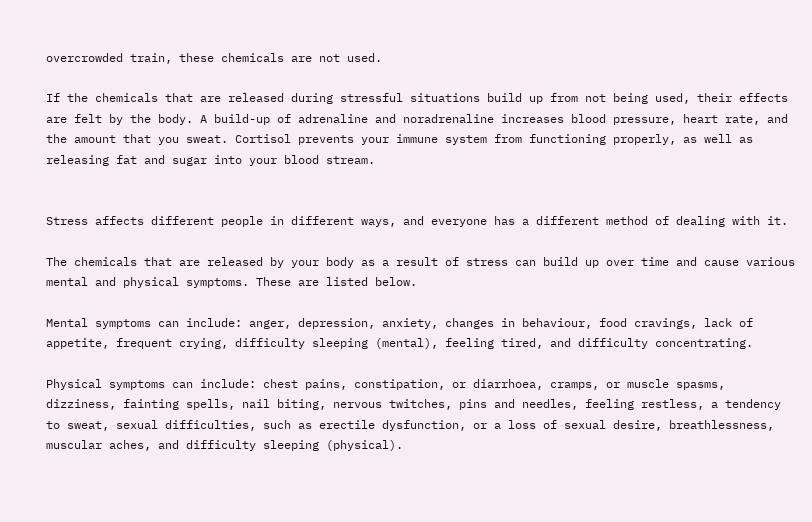overcrowded train, these chemicals are not used.

If the chemicals that are released during stressful situations build up from not being used, their effects are felt by the body. A build-up of adrenaline and noradrenaline increases blood pressure, heart rate, and the amount that you sweat. Cortisol prevents your immune system from functioning properly, as well as releasing fat and sugar into your blood stream.


Stress affects different people in different ways, and everyone has a different method of dealing with it.

The chemicals that are released by your body as a result of stress can build up over time and cause various mental and physical symptoms. These are listed below.

Mental symptoms can include: anger, depression, anxiety, changes in behaviour, food cravings, lack of appetite, frequent crying, difficulty sleeping (mental), feeling tired, and difficulty concentrating.

Physical symptoms can include: chest pains, constipation, or diarrhoea, cramps, or muscle spasms, dizziness, fainting spells, nail biting, nervous twitches, pins and needles, feeling restless, a tendency to sweat, sexual difficulties, such as erectile dysfunction, or a loss of sexual desire, breathlessness, muscular aches, and difficulty sleeping (physical).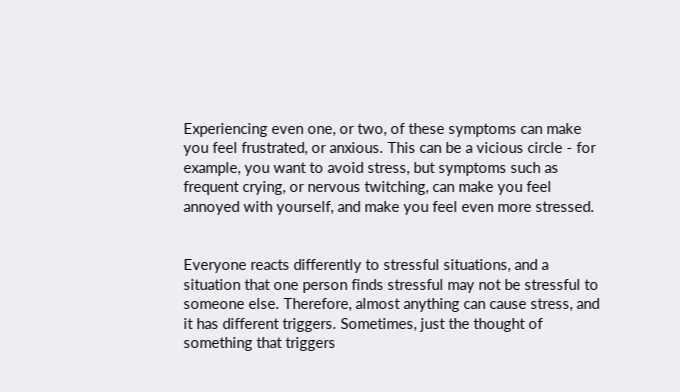Experiencing even one, or two, of these symptoms can make you feel frustrated, or anxious. This can be a vicious circle - for example, you want to avoid stress, but symptoms such as frequent crying, or nervous twitching, can make you feel annoyed with yourself, and make you feel even more stressed.


Everyone reacts differently to stressful situations, and a situation that one person finds stressful may not be stressful to someone else. Therefore, almost anything can cause stress, and it has different triggers. Sometimes, just the thought of something that triggers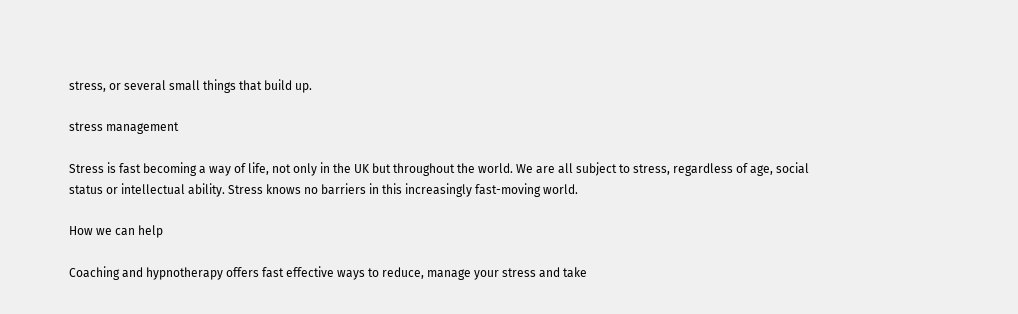stress, or several small things that build up.

stress management

Stress is fast becoming a way of life, not only in the UK but throughout the world. We are all subject to stress, regardless of age, social status or intellectual ability. Stress knows no barriers in this increasingly fast-moving world.

How we can help

Coaching and hypnotherapy offers fast effective ways to reduce, manage your stress and take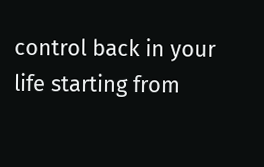control back in your life starting from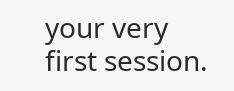your very first session.